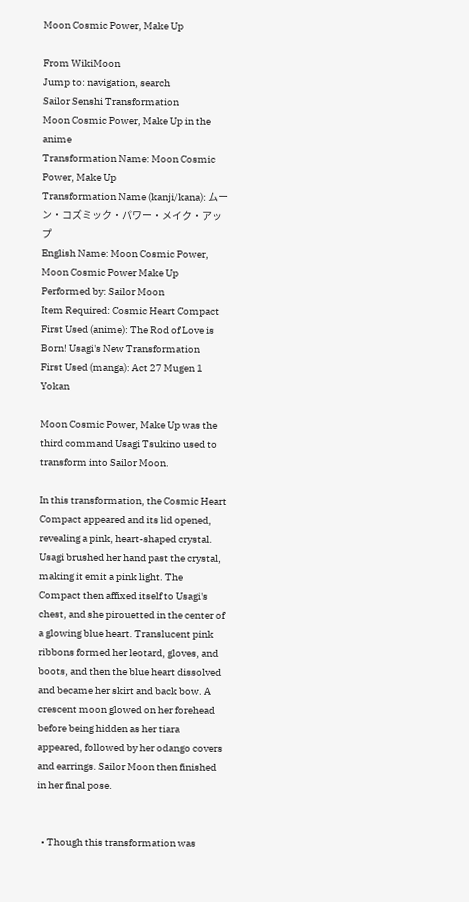Moon Cosmic Power, Make Up

From WikiMoon
Jump to: navigation, search
Sailor Senshi Transformation
Moon Cosmic Power, Make Up in the anime
Transformation Name: Moon Cosmic Power, Make Up
Transformation Name (kanji/kana): ムーン・コズミック・パワー・メイク・アップ
English Name: Moon Cosmic Power, Moon Cosmic Power Make Up
Performed by: Sailor Moon
Item Required: Cosmic Heart Compact
First Used (anime): The Rod of Love is Born! Usagi's New Transformation
First Used (manga): Act 27 Mugen 1 Yokan

Moon Cosmic Power, Make Up was the third command Usagi Tsukino used to transform into Sailor Moon.

In this transformation, the Cosmic Heart Compact appeared and its lid opened, revealing a pink, heart-shaped crystal. Usagi brushed her hand past the crystal, making it emit a pink light. The Compact then affixed itself to Usagi's chest, and she pirouetted in the center of a glowing blue heart. Translucent pink ribbons formed her leotard, gloves, and boots, and then the blue heart dissolved and became her skirt and back bow. A crescent moon glowed on her forehead before being hidden as her tiara appeared, followed by her odango covers and earrings. Sailor Moon then finished in her final pose.


  • Though this transformation was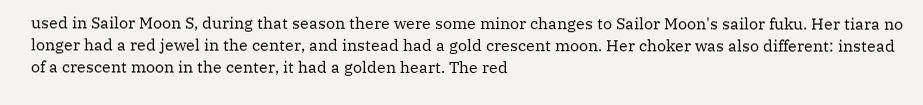used in Sailor Moon S, during that season there were some minor changes to Sailor Moon's sailor fuku. Her tiara no longer had a red jewel in the center, and instead had a gold crescent moon. Her choker was also different: instead of a crescent moon in the center, it had a golden heart. The red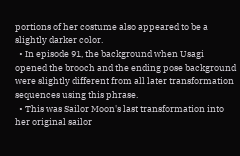portions of her costume also appeared to be a slightly darker color.
  • In episode 91, the background when Usagi opened the brooch and the ending pose background were slightly different from all later transformation sequences using this phrase.
  • This was Sailor Moon's last transformation into her original sailor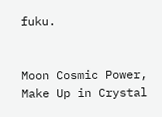fuku.


Moon Cosmic Power, Make Up in Crystal